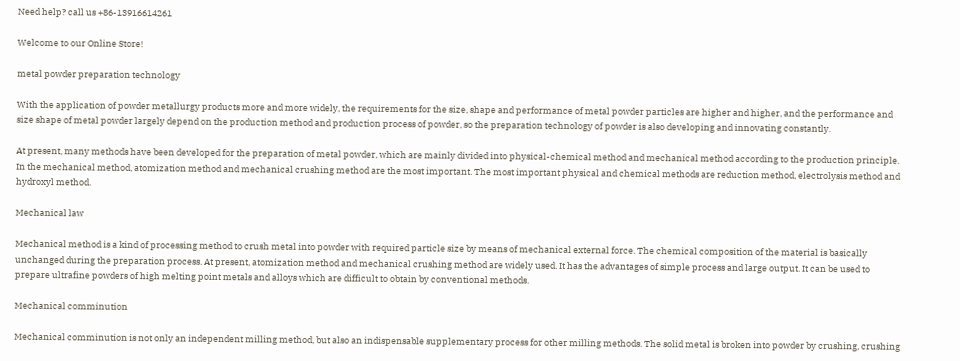Need help? call us +86-13916614261

Welcome to our Online Store!

metal powder preparation technology

With the application of powder metallurgy products more and more widely, the requirements for the size, shape and performance of metal powder particles are higher and higher, and the performance and size shape of metal powder largely depend on the production method and production process of powder, so the preparation technology of powder is also developing and innovating constantly.

At present, many methods have been developed for the preparation of metal powder, which are mainly divided into physical-chemical method and mechanical method according to the production principle. In the mechanical method, atomization method and mechanical crushing method are the most important. The most important physical and chemical methods are reduction method, electrolysis method and hydroxyl method.

Mechanical law

Mechanical method is a kind of processing method to crush metal into powder with required particle size by means of mechanical external force. The chemical composition of the material is basically unchanged during the preparation process. At present, atomization method and mechanical crushing method are widely used. It has the advantages of simple process and large output. It can be used to prepare ultrafine powders of high melting point metals and alloys which are difficult to obtain by conventional methods.

Mechanical comminution

Mechanical comminution is not only an independent milling method, but also an indispensable supplementary process for other milling methods. The solid metal is broken into powder by crushing, crushing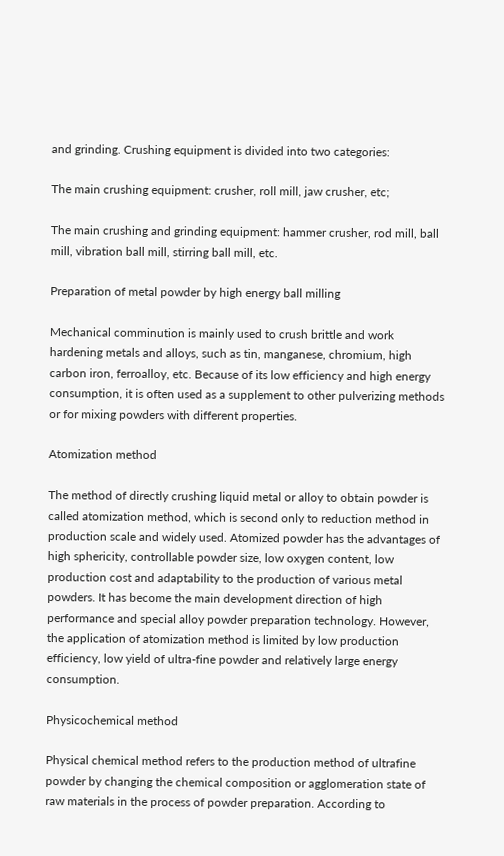and grinding. Crushing equipment is divided into two categories:

The main crushing equipment: crusher, roll mill, jaw crusher, etc;

The main crushing and grinding equipment: hammer crusher, rod mill, ball mill, vibration ball mill, stirring ball mill, etc.

Preparation of metal powder by high energy ball milling

Mechanical comminution is mainly used to crush brittle and work hardening metals and alloys, such as tin, manganese, chromium, high carbon iron, ferroalloy, etc. Because of its low efficiency and high energy consumption, it is often used as a supplement to other pulverizing methods or for mixing powders with different properties.

Atomization method

The method of directly crushing liquid metal or alloy to obtain powder is called atomization method, which is second only to reduction method in production scale and widely used. Atomized powder has the advantages of high sphericity, controllable powder size, low oxygen content, low production cost and adaptability to the production of various metal powders. It has become the main development direction of high performance and special alloy powder preparation technology. However, the application of atomization method is limited by low production efficiency, low yield of ultra-fine powder and relatively large energy consumption.

Physicochemical method

Physical chemical method refers to the production method of ultrafine powder by changing the chemical composition or agglomeration state of raw materials in the process of powder preparation. According to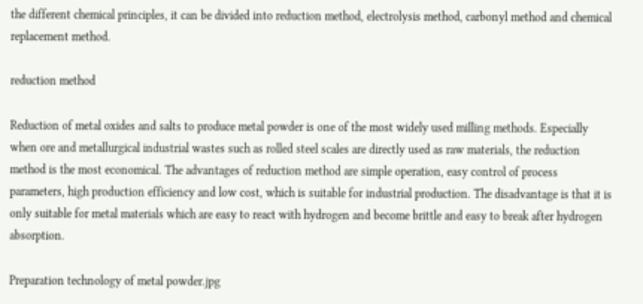the different chemical principles, it can be divided into reduction method, electrolysis method, carbonyl method and chemical replacement method.

reduction method

Reduction of metal oxides and salts to produce metal powder is one of the most widely used milling methods. Especially when ore and metallurgical industrial wastes such as rolled steel scales are directly used as raw materials, the reduction method is the most economical. The advantages of reduction method are simple operation, easy control of process parameters, high production efficiency and low cost, which is suitable for industrial production. The disadvantage is that it is only suitable for metal materials which are easy to react with hydrogen and become brittle and easy to break after hydrogen absorption.

Preparation technology of metal powder.jpg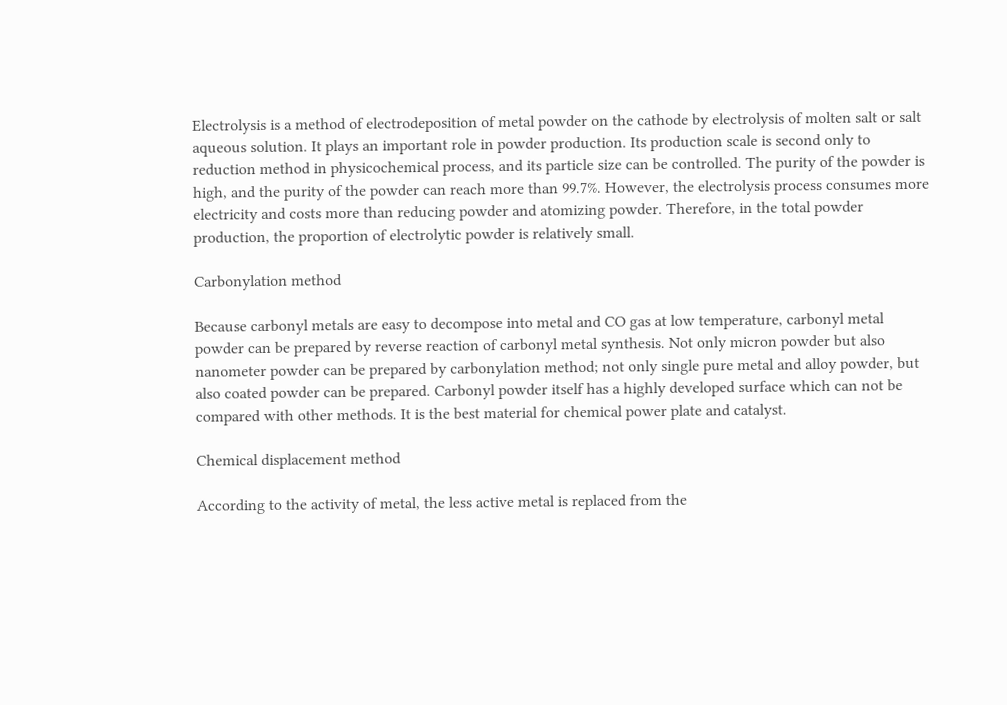Electrolysis is a method of electrodeposition of metal powder on the cathode by electrolysis of molten salt or salt aqueous solution. It plays an important role in powder production. Its production scale is second only to reduction method in physicochemical process, and its particle size can be controlled. The purity of the powder is high, and the purity of the powder can reach more than 99.7%. However, the electrolysis process consumes more electricity and costs more than reducing powder and atomizing powder. Therefore, in the total powder production, the proportion of electrolytic powder is relatively small.

Carbonylation method

Because carbonyl metals are easy to decompose into metal and CO gas at low temperature, carbonyl metal powder can be prepared by reverse reaction of carbonyl metal synthesis. Not only micron powder but also nanometer powder can be prepared by carbonylation method; not only single pure metal and alloy powder, but also coated powder can be prepared. Carbonyl powder itself has a highly developed surface which can not be compared with other methods. It is the best material for chemical power plate and catalyst.

Chemical displacement method

According to the activity of metal, the less active metal is replaced from the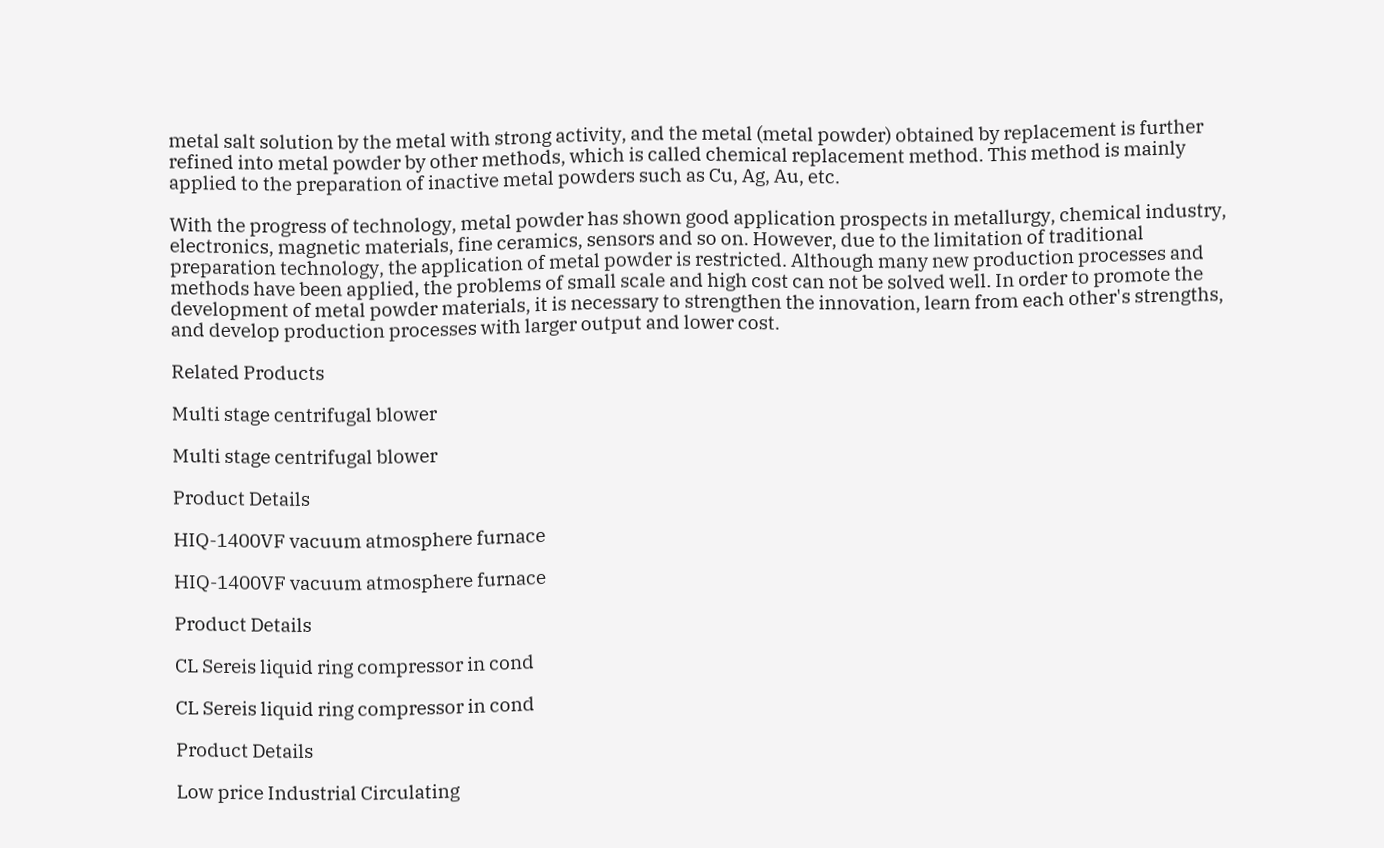metal salt solution by the metal with strong activity, and the metal (metal powder) obtained by replacement is further refined into metal powder by other methods, which is called chemical replacement method. This method is mainly applied to the preparation of inactive metal powders such as Cu, Ag, Au, etc.

With the progress of technology, metal powder has shown good application prospects in metallurgy, chemical industry, electronics, magnetic materials, fine ceramics, sensors and so on. However, due to the limitation of traditional preparation technology, the application of metal powder is restricted. Although many new production processes and methods have been applied, the problems of small scale and high cost can not be solved well. In order to promote the development of metal powder materials, it is necessary to strengthen the innovation, learn from each other's strengths, and develop production processes with larger output and lower cost.

Related Products

Multi stage centrifugal blower

Multi stage centrifugal blower

Product Details

HIQ-1400VF vacuum atmosphere furnace

HIQ-1400VF vacuum atmosphere furnace

Product Details

CL Sereis liquid ring compressor in cond

CL Sereis liquid ring compressor in cond

Product Details

Low price Industrial Circulating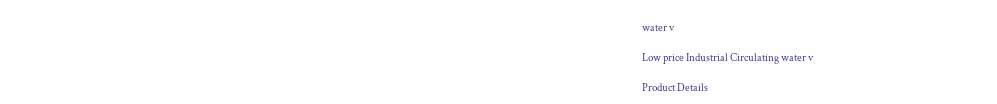water v

Low price Industrial Circulating water v

Product Details